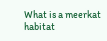What is a meerkat habitat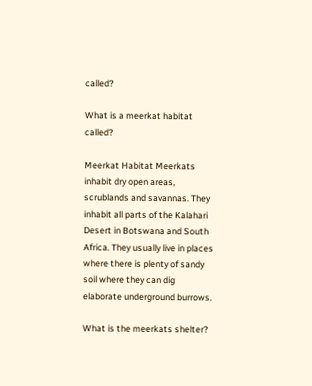called?

What is a meerkat habitat called?

Meerkat Habitat Meerkats inhabit dry open areas, scrublands and savannas. They inhabit all parts of the Kalahari Desert in Botswana and South Africa. They usually live in places where there is plenty of sandy soil where they can dig elaborate underground burrows.

What is the meerkats shelter?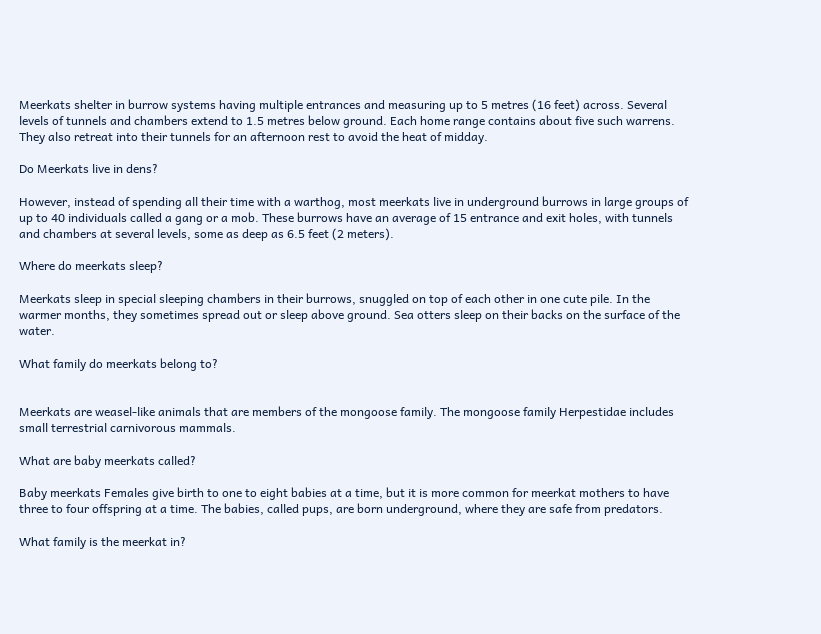Meerkats shelter in burrow systems having multiple entrances and measuring up to 5 metres (16 feet) across. Several levels of tunnels and chambers extend to 1.5 metres below ground. Each home range contains about five such warrens. They also retreat into their tunnels for an afternoon rest to avoid the heat of midday.

Do Meerkats live in dens?

However, instead of spending all their time with a warthog, most meerkats live in underground burrows in large groups of up to 40 individuals called a gang or a mob. These burrows have an average of 15 entrance and exit holes, with tunnels and chambers at several levels, some as deep as 6.5 feet (2 meters).

Where do meerkats sleep?

Meerkats sleep in special sleeping chambers in their burrows, snuggled on top of each other in one cute pile. In the warmer months, they sometimes spread out or sleep above ground. Sea otters sleep on their backs on the surface of the water.

What family do meerkats belong to?


Meerkats are weasel-like animals that are members of the mongoose family. The mongoose family Herpestidae includes small terrestrial carnivorous mammals.

What are baby meerkats called?

Baby meerkats Females give birth to one to eight babies at a time, but it is more common for meerkat mothers to have three to four offspring at a time. The babies, called pups, are born underground, where they are safe from predators.

What family is the meerkat in?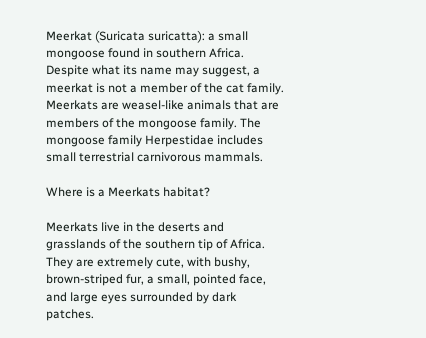Meerkat (Suricata suricatta): a small mongoose found in southern Africa. Despite what its name may suggest, a meerkat is not a member of the cat family. Meerkats are weasel-like animals that are members of the mongoose family. The mongoose family Herpestidae includes small terrestrial carnivorous mammals.

Where is a Meerkats habitat?

Meerkats live in the deserts and grasslands of the southern tip of Africa. They are extremely cute, with bushy, brown-striped fur, a small, pointed face, and large eyes surrounded by dark patches.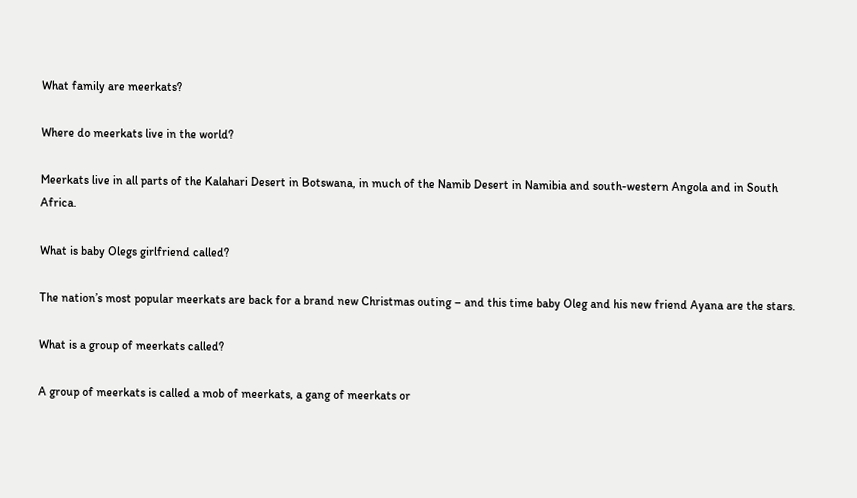What family are meerkats?

Where do meerkats live in the world?

Meerkats live in all parts of the Kalahari Desert in Botswana, in much of the Namib Desert in Namibia and south-western Angola and in South Africa.

What is baby Olegs girlfriend called?

The nation’s most popular meerkats are back for a brand new Christmas outing – and this time baby Oleg and his new friend Ayana are the stars.

What is a group of meerkats called?

A group of meerkats is called a mob of meerkats, a gang of meerkats or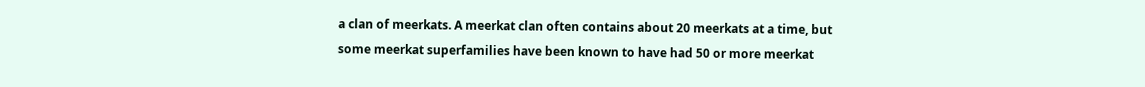a clan of meerkats. A meerkat clan often contains about 20 meerkats at a time, but some meerkat superfamilies have been known to have had 50 or more meerkat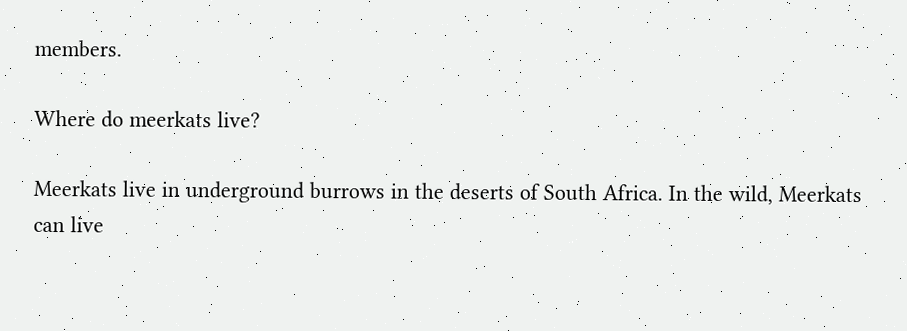members.

Where do meerkats live?

Meerkats live in underground burrows in the deserts of South Africa. In the wild, Meerkats can live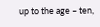up to the age – ten,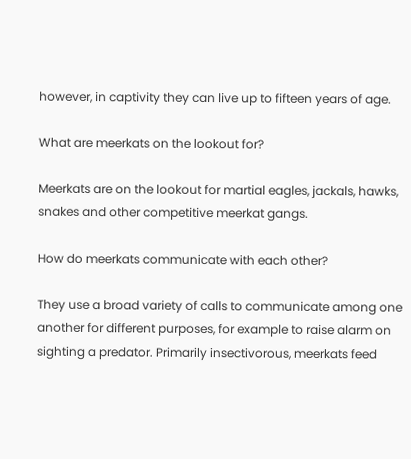however, in captivity they can live up to fifteen years of age.

What are meerkats on the lookout for?

Meerkats are on the lookout for martial eagles, jackals, hawks, snakes and other competitive meerkat gangs.

How do meerkats communicate with each other?

They use a broad variety of calls to communicate among one another for different purposes, for example to raise alarm on sighting a predator. Primarily insectivorous, meerkats feed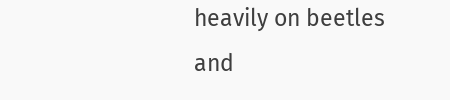heavily on beetles and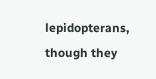lepidopterans, though they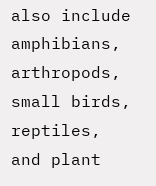also include amphibians, arthropods, small birds, reptiles, and plant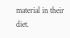material in their diet.